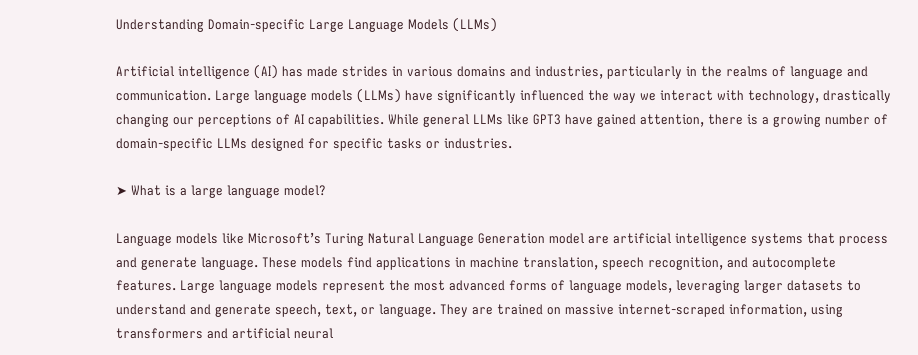Understanding Domain-specific Large Language Models (LLMs)

Artificial intelligence (AI) has made strides in various domains and industries, particularly in the realms of language and communication. Large language models (LLMs) have significantly influenced the way we interact with technology, drastically changing our perceptions of AI capabilities. While general LLMs like GPT3 have gained attention, there is a growing number of domain-specific LLMs designed for specific tasks or industries.

➤ What is a large language model?

Language models like Microsoft’s Turing Natural Language Generation model are artificial intelligence systems that process and generate language. These models find applications in machine translation, speech recognition, and autocomplete features. Large language models represent the most advanced forms of language models, leveraging larger datasets to understand and generate speech, text, or language. They are trained on massive internet-scraped information, using transformers and artificial neural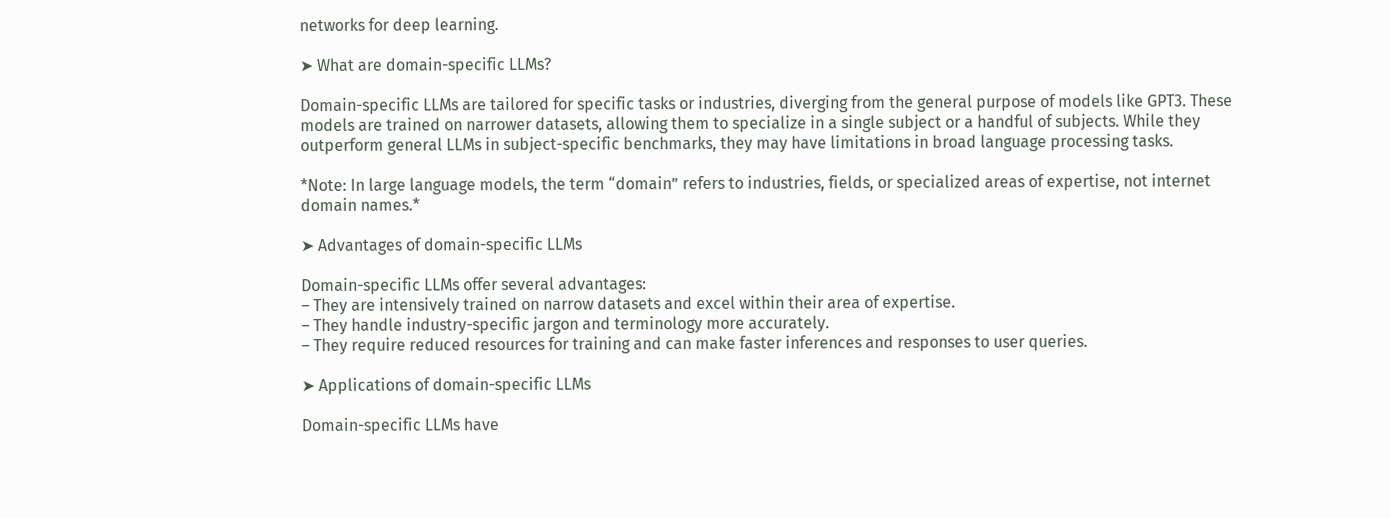networks for deep learning.

➤ What are domain-specific LLMs?

Domain-specific LLMs are tailored for specific tasks or industries, diverging from the general purpose of models like GPT3. These models are trained on narrower datasets, allowing them to specialize in a single subject or a handful of subjects. While they outperform general LLMs in subject-specific benchmarks, they may have limitations in broad language processing tasks.

*Note: In large language models, the term “domain” refers to industries, fields, or specialized areas of expertise, not internet domain names.*

➤ Advantages of domain-specific LLMs

Domain-specific LLMs offer several advantages:
– They are intensively trained on narrow datasets and excel within their area of expertise.
– They handle industry-specific jargon and terminology more accurately.
– They require reduced resources for training and can make faster inferences and responses to user queries.

➤ Applications of domain-specific LLMs

Domain-specific LLMs have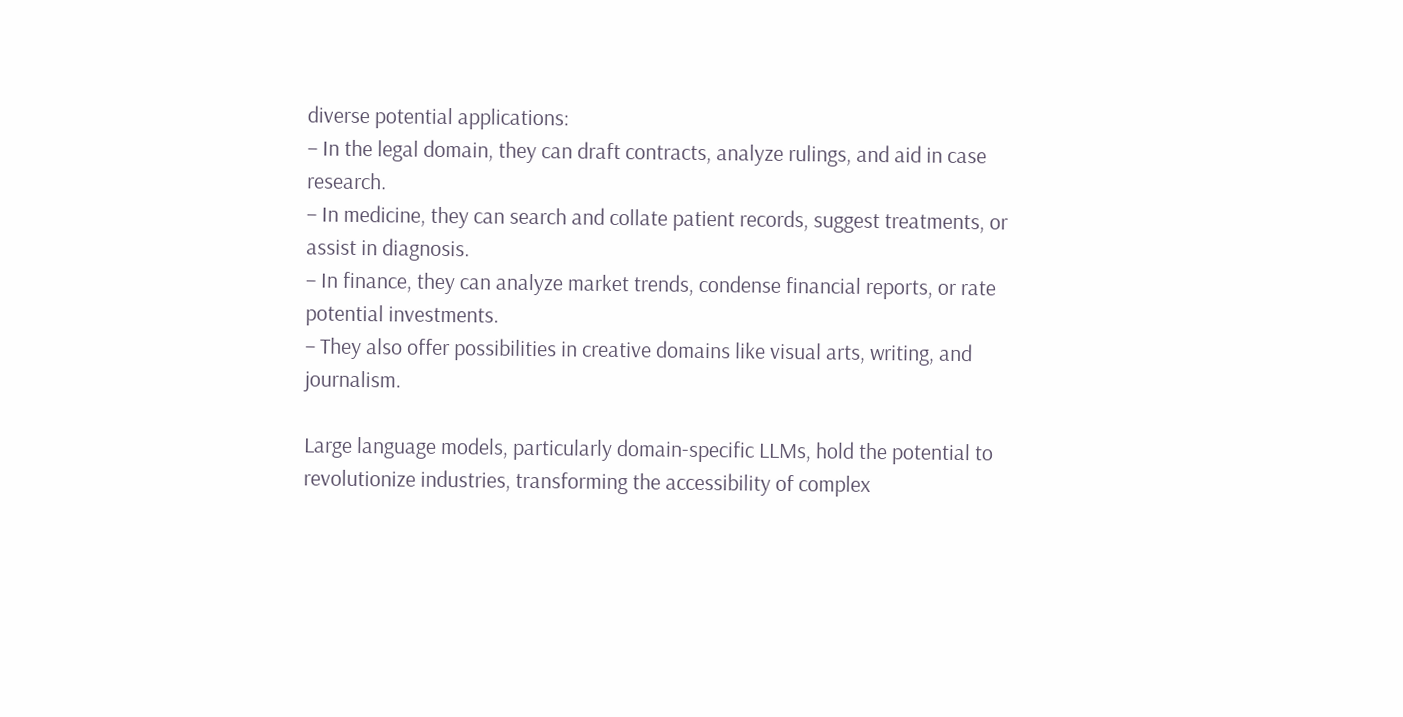diverse potential applications:
– In the legal domain, they can draft contracts, analyze rulings, and aid in case research.
– In medicine, they can search and collate patient records, suggest treatments, or assist in diagnosis.
– In finance, they can analyze market trends, condense financial reports, or rate potential investments.
– They also offer possibilities in creative domains like visual arts, writing, and journalism.

Large language models, particularly domain-specific LLMs, hold the potential to revolutionize industries, transforming the accessibility of complex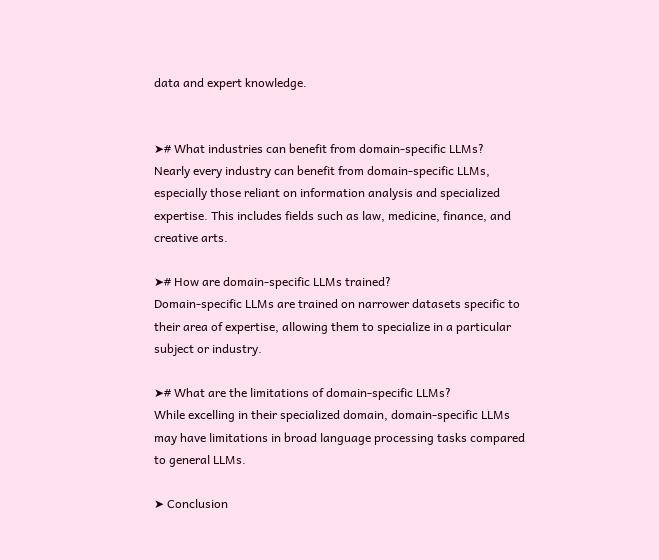data and expert knowledge.


➤# What industries can benefit from domain-specific LLMs?
Nearly every industry can benefit from domain-specific LLMs, especially those reliant on information analysis and specialized expertise. This includes fields such as law, medicine, finance, and creative arts.

➤# How are domain-specific LLMs trained?
Domain-specific LLMs are trained on narrower datasets specific to their area of expertise, allowing them to specialize in a particular subject or industry.

➤# What are the limitations of domain-specific LLMs?
While excelling in their specialized domain, domain-specific LLMs may have limitations in broad language processing tasks compared to general LLMs.

➤ Conclusion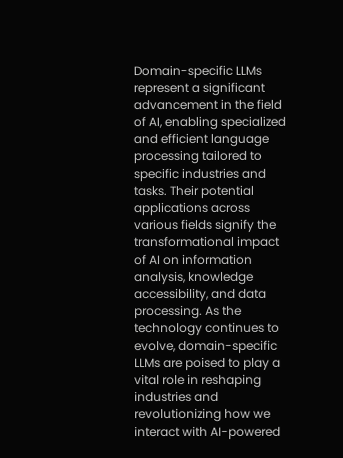Domain-specific LLMs represent a significant advancement in the field of AI, enabling specialized and efficient language processing tailored to specific industries and tasks. Their potential applications across various fields signify the transformational impact of AI on information analysis, knowledge accessibility, and data processing. As the technology continues to evolve, domain-specific LLMs are poised to play a vital role in reshaping industries and revolutionizing how we interact with AI-powered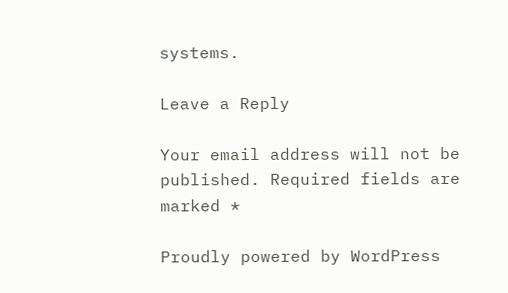systems.

Leave a Reply

Your email address will not be published. Required fields are marked *

Proudly powered by WordPress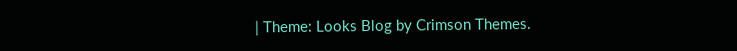| Theme: Looks Blog by Crimson Themes.